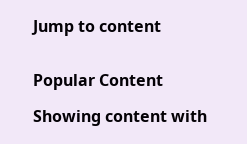Jump to content


Popular Content

Showing content with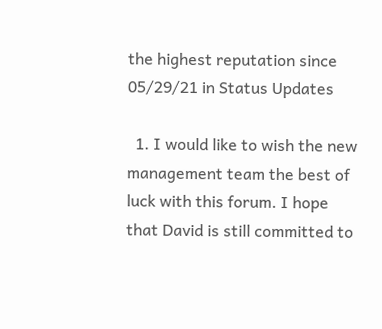the highest reputation since 05/29/21 in Status Updates

  1. I would like to wish the new management team the best of luck with this forum. I hope that David is still committed to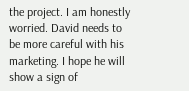the project. I am honestly worried. David needs to be more careful with his marketing. I hope he will show a sign of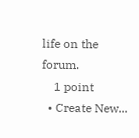life on the forum.
    1 point
  • Create New...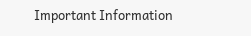Important Information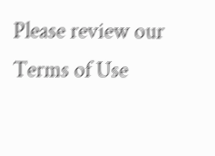Please review our Terms of Use